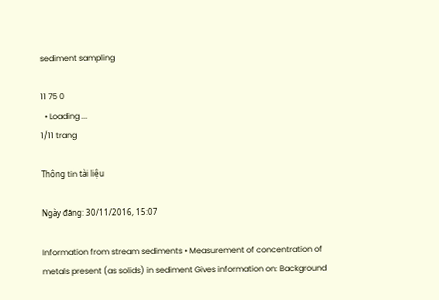sediment sampling

11 75 0
  • Loading ...
1/11 trang

Thông tin tài liệu

Ngày đăng: 30/11/2016, 15:07

Information from stream sediments • Measurement of concentration of metals present (as solids) in sediment Gives information on: Background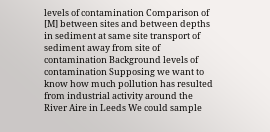levels of contamination Comparison of [M] between sites and between depths in sediment at same site transport of sediment away from site of contamination Background levels of contamination Supposing we want to know how much pollution has resulted from industrial activity around the River Aire in Leeds We could sample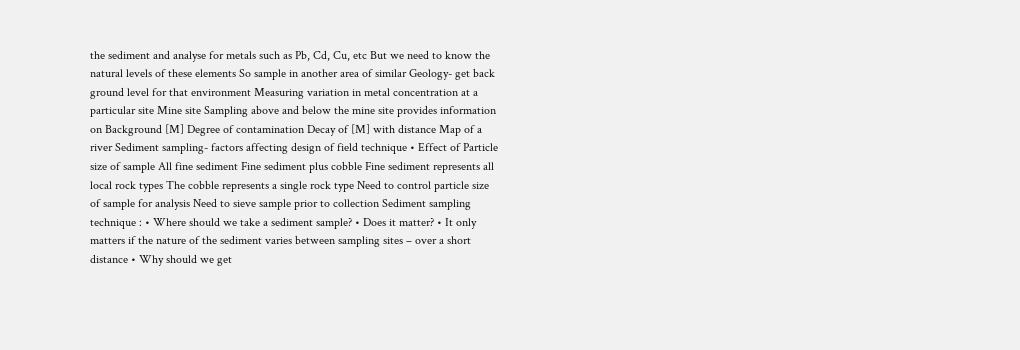the sediment and analyse for metals such as Pb, Cd, Cu, etc But we need to know the natural levels of these elements So sample in another area of similar Geology- get back ground level for that environment Measuring variation in metal concentration at a particular site Mine site Sampling above and below the mine site provides information on Background [M] Degree of contamination Decay of [M] with distance Map of a river Sediment sampling- factors affecting design of field technique • Effect of Particle size of sample All fine sediment Fine sediment plus cobble Fine sediment represents all local rock types The cobble represents a single rock type Need to control particle size of sample for analysis Need to sieve sample prior to collection Sediment sampling technique : • Where should we take a sediment sample? • Does it matter? • It only matters if the nature of the sediment varies between sampling sites – over a short distance • Why should we get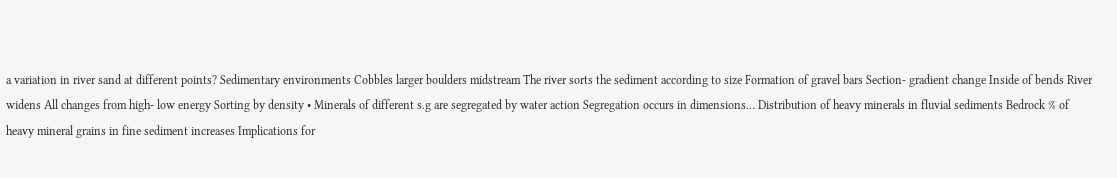a variation in river sand at different points? Sedimentary environments Cobbles larger boulders midstream The river sorts the sediment according to size Formation of gravel bars Section- gradient change Inside of bends River widens All changes from high- low energy Sorting by density • Minerals of different s.g are segregated by water action Segregation occurs in dimensions… Distribution of heavy minerals in fluvial sediments Bedrock % of heavy mineral grains in fine sediment increases Implications for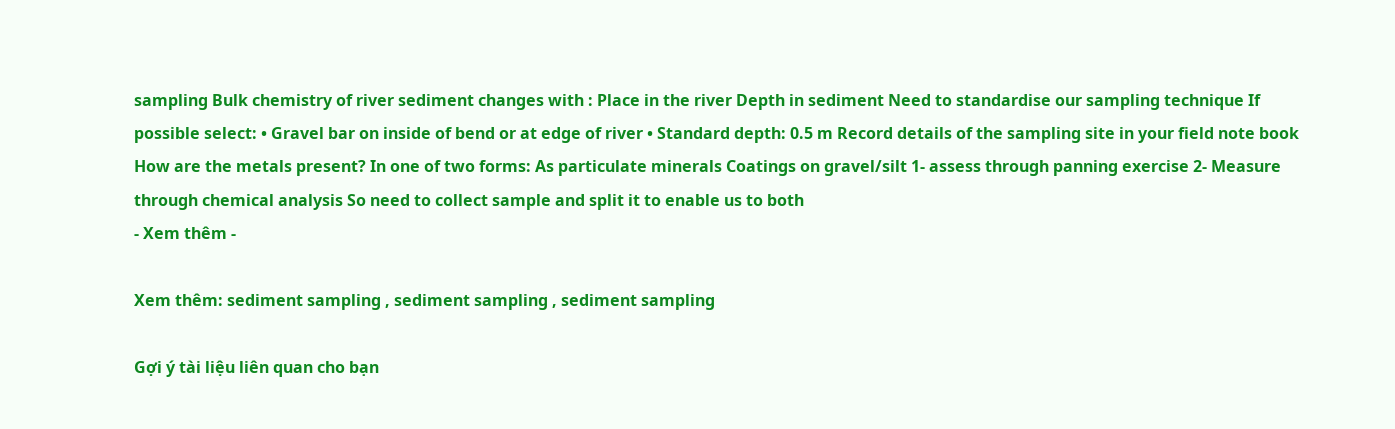sampling Bulk chemistry of river sediment changes with : Place in the river Depth in sediment Need to standardise our sampling technique If possible select: • Gravel bar on inside of bend or at edge of river • Standard depth: 0.5 m Record details of the sampling site in your field note book How are the metals present? In one of two forms: As particulate minerals Coatings on gravel/silt 1- assess through panning exercise 2- Measure through chemical analysis So need to collect sample and split it to enable us to both
- Xem thêm -

Xem thêm: sediment sampling , sediment sampling , sediment sampling

Gợi ý tài liệu liên quan cho bạn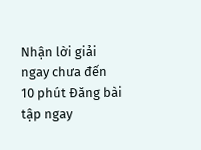Nhận lời giải ngay chưa đến 10 phút Đăng bài tập ngay